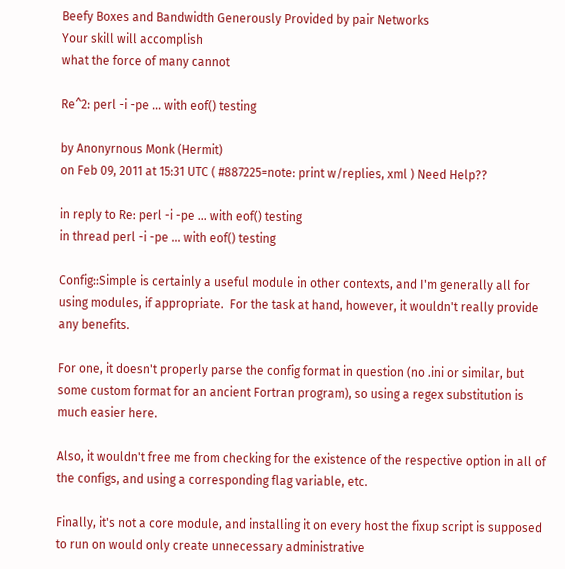Beefy Boxes and Bandwidth Generously Provided by pair Networks
Your skill will accomplish
what the force of many cannot

Re^2: perl -i -pe ... with eof() testing

by Anonyrnous Monk (Hermit)
on Feb 09, 2011 at 15:31 UTC ( #887225=note: print w/replies, xml ) Need Help??

in reply to Re: perl -i -pe ... with eof() testing
in thread perl -i -pe ... with eof() testing

Config::Simple is certainly a useful module in other contexts, and I'm generally all for using modules, if appropriate.  For the task at hand, however, it wouldn't really provide any benefits.

For one, it doesn't properly parse the config format in question (no .ini or similar, but some custom format for an ancient Fortran program), so using a regex substitution is much easier here.

Also, it wouldn't free me from checking for the existence of the respective option in all of the configs, and using a corresponding flag variable, etc.

Finally, it's not a core module, and installing it on every host the fixup script is supposed to run on would only create unnecessary administrative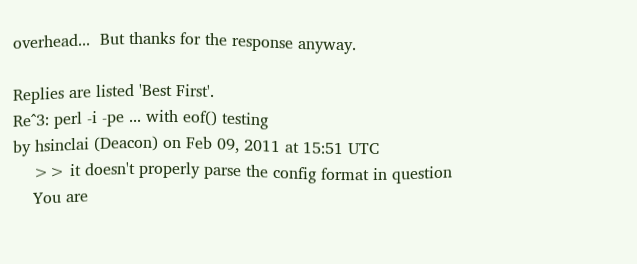overhead...  But thanks for the response anyway.

Replies are listed 'Best First'.
Re^3: perl -i -pe ... with eof() testing
by hsinclai (Deacon) on Feb 09, 2011 at 15:51 UTC
    >> it doesn't properly parse the config format in question
    You are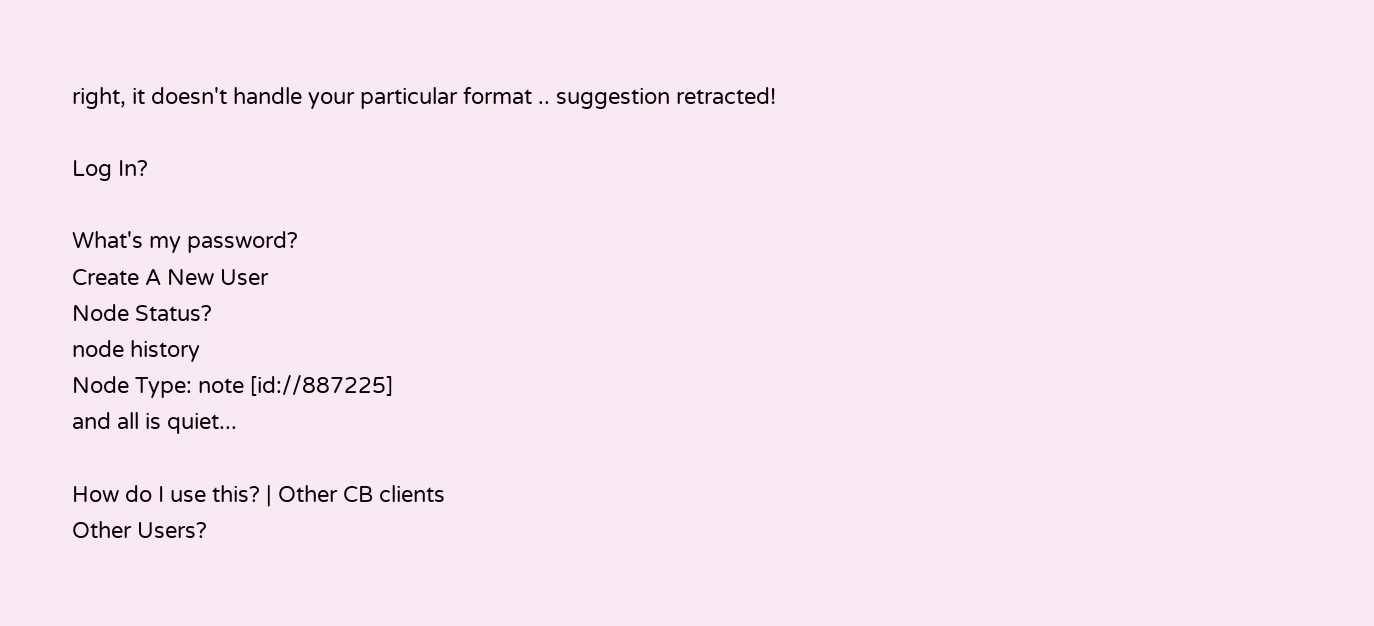right, it doesn't handle your particular format .. suggestion retracted!

Log In?

What's my password?
Create A New User
Node Status?
node history
Node Type: note [id://887225]
and all is quiet...

How do I use this? | Other CB clients
Other Users?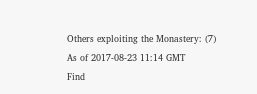Others exploiting the Monastery: (7)
As of 2017-08-23 11:14 GMT
Find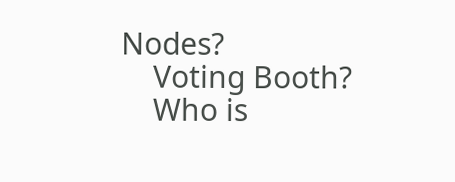Nodes?
    Voting Booth?
    Who is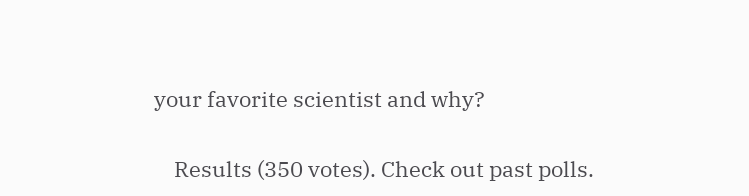your favorite scientist and why?

    Results (350 votes). Check out past polls.